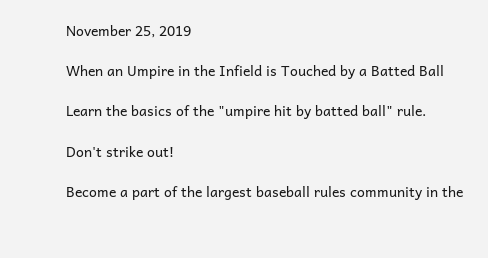November 25, 2019

When an Umpire in the Infield is Touched by a Batted Ball

Learn the basics of the "umpire hit by batted ball" rule.

Don't strike out!

Become a part of the largest baseball rules community in the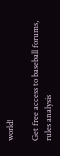world!

Get free access to baseball forums, rules analysis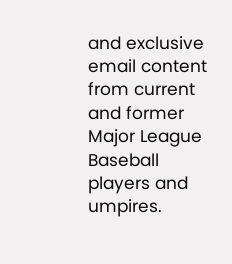and exclusive email content from current and former Major League Baseball players and umpires.